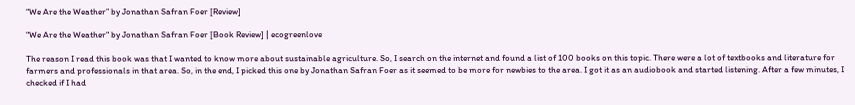“We Are the Weather” by Jonathan Safran Foer [Review]

"We Are the Weather" by Jonathan Safran Foer [Book Review] | ecogreenlove

The reason I read this book was that I wanted to know more about sustainable agriculture. So, I search on the internet and found a list of 100 books on this topic. There were a lot of textbooks and literature for farmers and professionals in that area. So, in the end, I picked this one by Jonathan Safran Foer as it seemed to be more for newbies to the area. I got it as an audiobook and started listening. After a few minutes, I checked if I had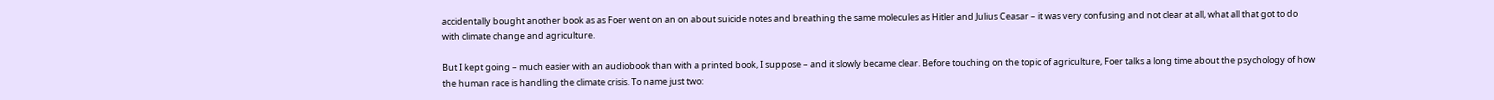accidentally bought another book as as Foer went on an on about suicide notes and breathing the same molecules as Hitler and Julius Ceasar – it was very confusing and not clear at all, what all that got to do with climate change and agriculture.

But I kept going – much easier with an audiobook than with a printed book, I suppose – and it slowly became clear. Before touching on the topic of agriculture, Foer talks a long time about the psychology of how the human race is handling the climate crisis. To name just two: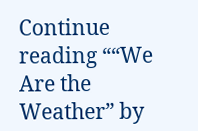Continue reading ““We Are the Weather” by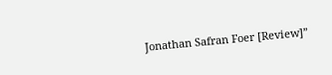Jonathan Safran Foer [Review]”